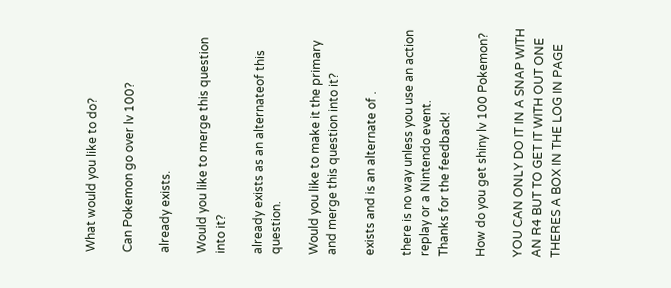What would you like to do?

Can Pokemon go over lv 100?

already exists.

Would you like to merge this question into it?

already exists as an alternateof this question.

Would you like to make it the primary and merge this question into it?

exists and is an alternate of .

there is no way unless you use an action replay or a Nintendo event.
Thanks for the feedback!

How do you get shiny lv 100 Pokemon?

YOU CAN ONLY DO IT IN A SNAP WITH AN R4 BUT TO GET IT WITH OUT ONE THERES A BOX IN THE LOG IN PAGE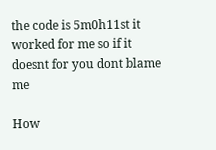the code is 5m0h11st it worked for me so if it doesnt for you dont blame me

How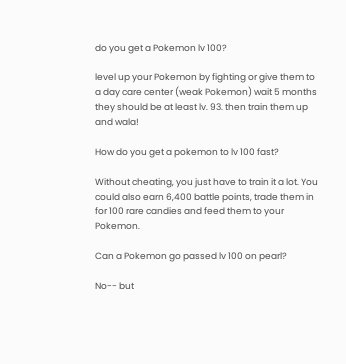do you get a Pokemon lv 100?

level up your Pokemon by fighting or give them to a day care center (weak Pokemon) wait 5 months they should be at least lv. 93. then train them up and wala!

How do you get a pokemon to lv 100 fast?

Without cheating, you just have to train it a lot. You could also earn 6,400 battle points, trade them in for 100 rare candies and feed them to your Pokemon.

Can a Pokemon go passed lv 100 on pearl?

No-- but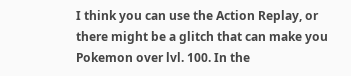I think you can use the Action Replay, or there might be a glitch that can make you Pokemon over lvl. 100. In the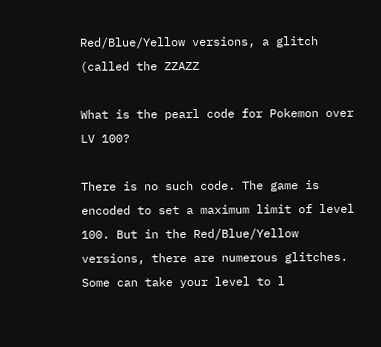Red/Blue/Yellow versions, a glitch (called the ZZAZZ

What is the pearl code for Pokemon over LV 100?

There is no such code. The game is encoded to set a maximum limit of level 100. But in the Red/Blue/Yellow versions, there are numerous glitches. Some can take your level to l